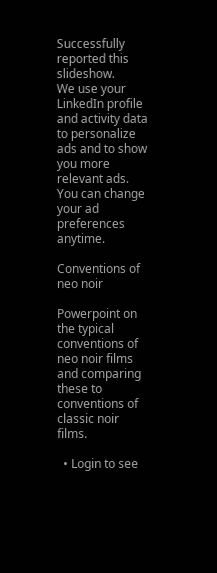Successfully reported this slideshow.
We use your LinkedIn profile and activity data to personalize ads and to show you more relevant ads. You can change your ad preferences anytime.

Conventions of neo noir

Powerpoint on the typical conventions of neo noir films and comparing these to conventions of classic noir films.

  • Login to see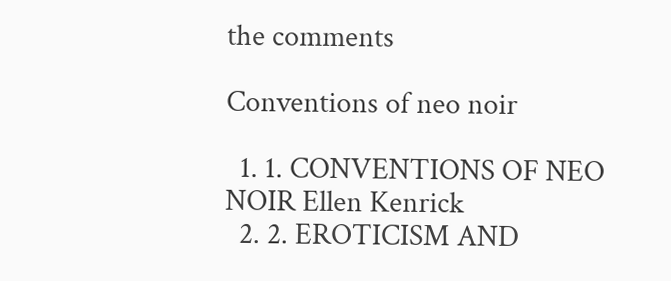the comments

Conventions of neo noir

  1. 1. CONVENTIONS OF NEO NOIR Ellen Kenrick
  2. 2. EROTICISM AND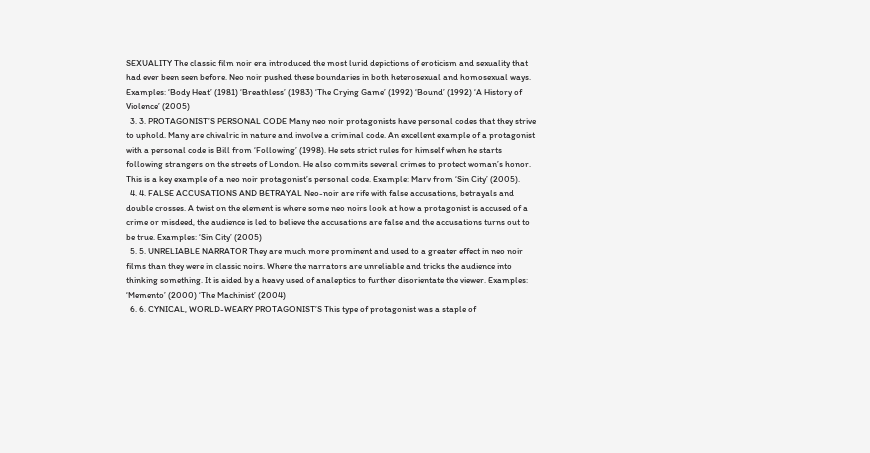SEXUALITY The classic film noir era introduced the most lurid depictions of eroticism and sexuality that had ever been seen before. Neo noir pushed these boundaries in both heterosexual and homosexual ways. Examples: ‘Body Heat’ (1981) ‘Breathless’ (1983) ‘The Crying Game’ (1992) ‘Bound’ (1992) ‘A History of Violence’ (2005)
  3. 3. PROTAGONIST’S PERSONAL CODE Many neo noir protagonists have personal codes that they strive to uphold. Many are chivalric in nature and involve a criminal code. An excellent example of a protagonist with a personal code is Bill from ‘Following’ (1998). He sets strict rules for himself when he starts following strangers on the streets of London. He also commits several crimes to protect woman’s honor. This is a key example of a neo noir protagonist’s personal code. Example: Marv from ‘Sin City’ (2005).
  4. 4. FALSE ACCUSATIONS AND BETRAYAL Neo-noir are rife with false accusations, betrayals and double crosses. A twist on the element is where some neo noirs look at how a protagonist is accused of a crime or misdeed, the audience is led to believe the accusations are false and the accusations turns out to be true. Examples: ‘Sin City’ (2005)
  5. 5. UNRELIABLE NARRATOR They are much more prominent and used to a greater effect in neo noir films than they were in classic noirs. Where the narrators are unreliable and tricks the audience into thinking something. It is aided by a heavy used of analeptics to further disorientate the viewer. Examples: ‘Memento’ (2000) ‘The Machinist’ (2004)
  6. 6. CYNICAL, WORLD-WEARY PROTAGONIST’S This type of protagonist was a staple of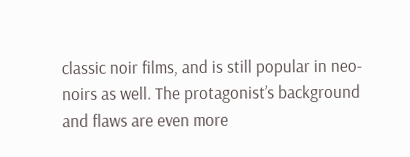classic noir films, and is still popular in neo-noirs as well. The protagonist’s background and flaws are even more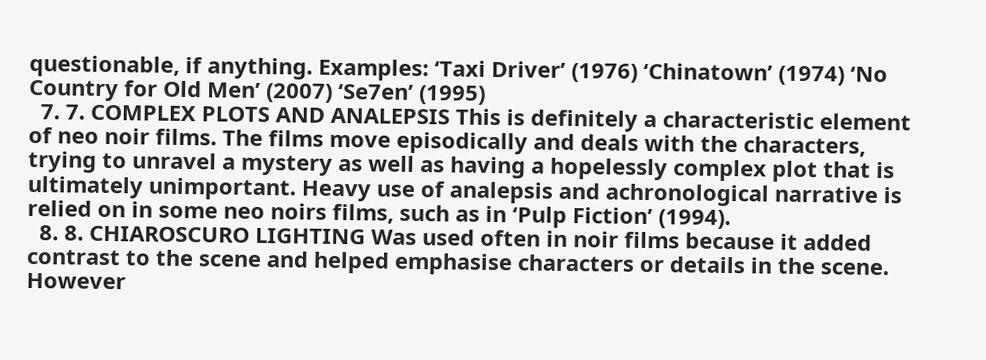questionable, if anything. Examples: ‘Taxi Driver’ (1976) ‘Chinatown’ (1974) ‘No Country for Old Men’ (2007) ‘Se7en’ (1995)
  7. 7. COMPLEX PLOTS AND ANALEPSIS This is definitely a characteristic element of neo noir films. The films move episodically and deals with the characters, trying to unravel a mystery as well as having a hopelessly complex plot that is ultimately unimportant. Heavy use of analepsis and achronological narrative is relied on in some neo noirs films, such as in ‘Pulp Fiction’ (1994).
  8. 8. CHIAROSCURO LIGHTING Was used often in noir films because it added contrast to the scene and helped emphasise characters or details in the scene. However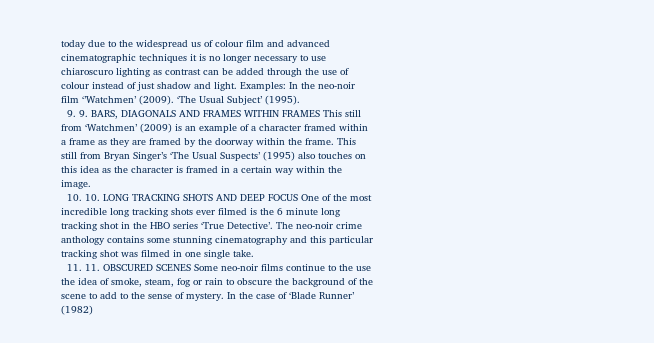today due to the widespread us of colour film and advanced cinematographic techniques it is no longer necessary to use chiaroscuro lighting as contrast can be added through the use of colour instead of just shadow and light. Examples: In the neo-noir film ‘’Watchmen’ (2009). ‘The Usual Subject’ (1995).
  9. 9. BARS, DIAGONALS AND FRAMES WITHIN FRAMES This still from ‘Watchmen’ (2009) is an example of a character framed within a frame as they are framed by the doorway within the frame. This still from Bryan Singer’s ‘The Usual Suspects’ (1995) also touches on this idea as the character is framed in a certain way within the image.
  10. 10. LONG TRACKING SHOTS AND DEEP FOCUS One of the most incredible long tracking shots ever filmed is the 6 minute long tracking shot in the HBO series ‘True Detective’. The neo-noir crime anthology contains some stunning cinematography and this particular tracking shot was filmed in one single take.
  11. 11. OBSCURED SCENES Some neo-noir films continue to the use the idea of smoke, steam, fog or rain to obscure the background of the scene to add to the sense of mystery. In the case of ‘Blade Runner’ (1982)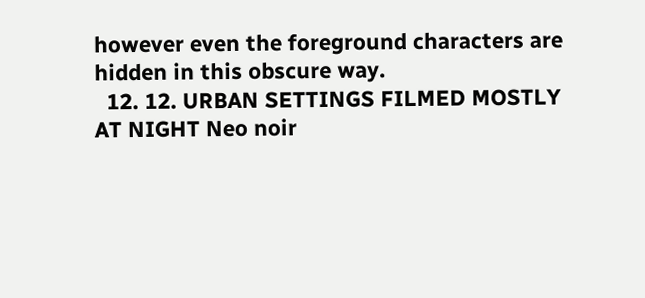however even the foreground characters are hidden in this obscure way.
  12. 12. URBAN SETTINGS FILMED MOSTLY AT NIGHT Neo noir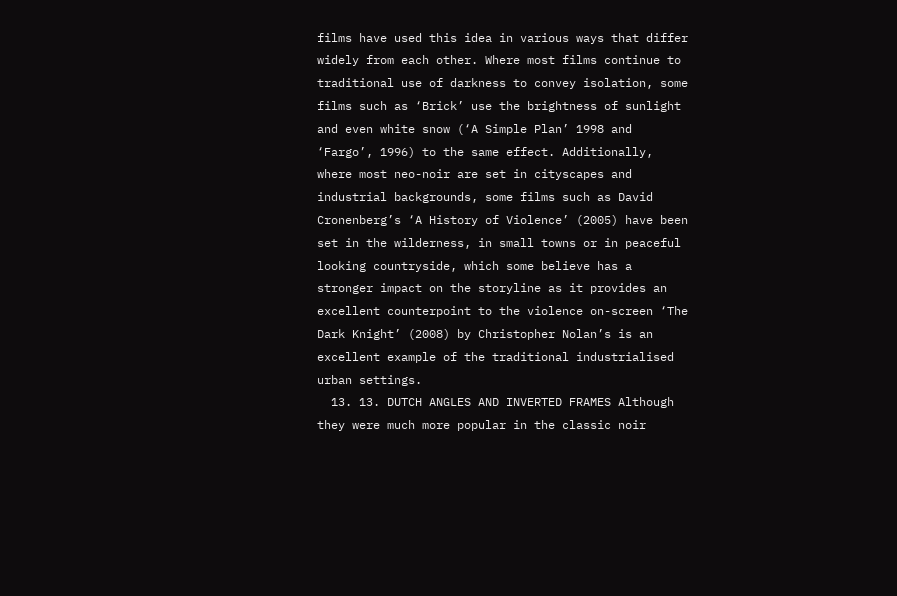films have used this idea in various ways that differ widely from each other. Where most films continue to traditional use of darkness to convey isolation, some films such as ‘Brick’ use the brightness of sunlight and even white snow (‘A Simple Plan’ 1998 and ‘Fargo’, 1996) to the same effect. Additionally, where most neo-noir are set in cityscapes and industrial backgrounds, some films such as David Cronenberg’s ‘A History of Violence’ (2005) have been set in the wilderness, in small towns or in peaceful looking countryside, which some believe has a stronger impact on the storyline as it provides an excellent counterpoint to the violence on-screen ‘The Dark Knight’ (2008) by Christopher Nolan’s is an excellent example of the traditional industrialised urban settings.
  13. 13. DUTCH ANGLES AND INVERTED FRAMES Although they were much more popular in the classic noir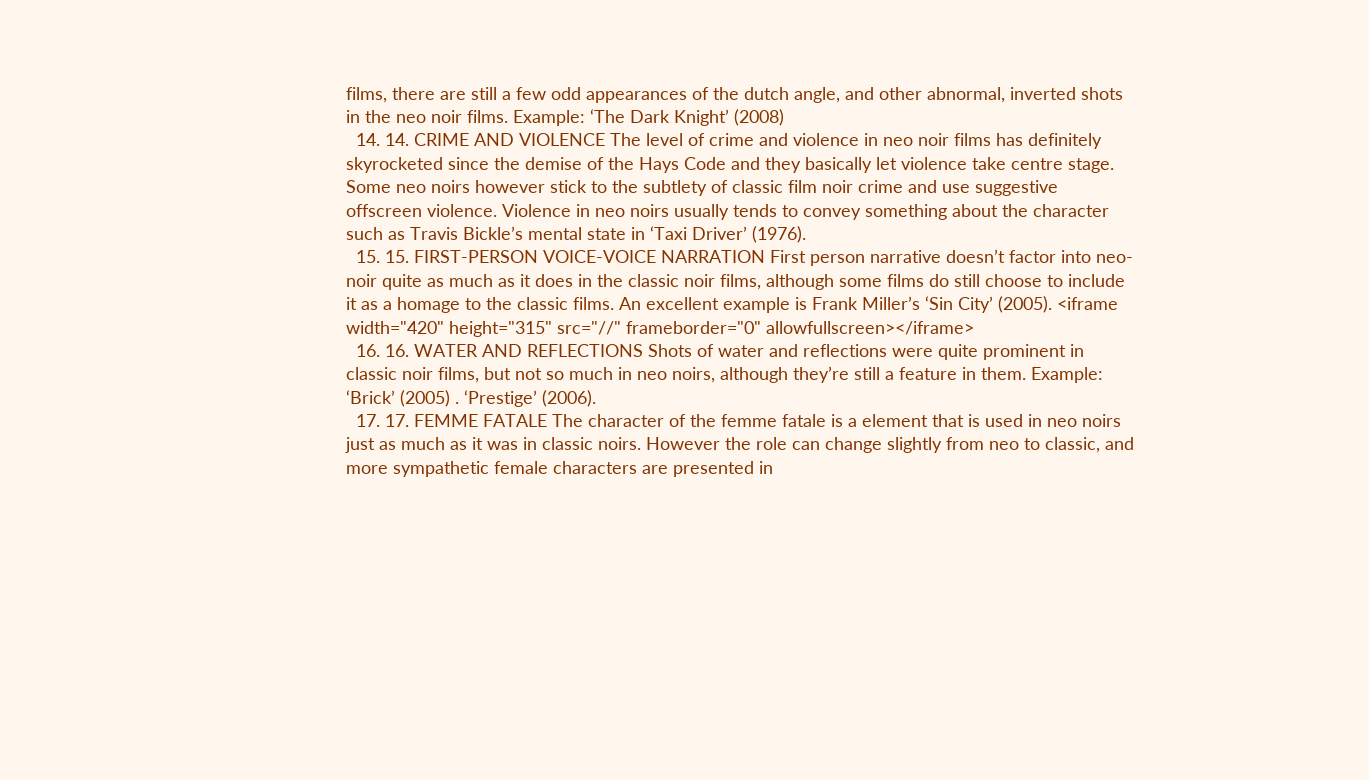films, there are still a few odd appearances of the dutch angle, and other abnormal, inverted shots in the neo noir films. Example: ‘The Dark Knight’ (2008)
  14. 14. CRIME AND VIOLENCE The level of crime and violence in neo noir films has definitely skyrocketed since the demise of the Hays Code and they basically let violence take centre stage. Some neo noirs however stick to the subtlety of classic film noir crime and use suggestive offscreen violence. Violence in neo noirs usually tends to convey something about the character such as Travis Bickle’s mental state in ‘Taxi Driver’ (1976).
  15. 15. FIRST-PERSON VOICE-VOICE NARRATION First person narrative doesn’t factor into neo-noir quite as much as it does in the classic noir films, although some films do still choose to include it as a homage to the classic films. An excellent example is Frank Miller’s ‘Sin City’ (2005). <iframe width="420" height="315" src="//" frameborder="0" allowfullscreen></iframe>
  16. 16. WATER AND REFLECTIONS Shots of water and reflections were quite prominent in classic noir films, but not so much in neo noirs, although they’re still a feature in them. Example: ‘Brick’ (2005) . ‘Prestige’ (2006).
  17. 17. FEMME FATALE The character of the femme fatale is a element that is used in neo noirs just as much as it was in classic noirs. However the role can change slightly from neo to classic, and more sympathetic female characters are presented in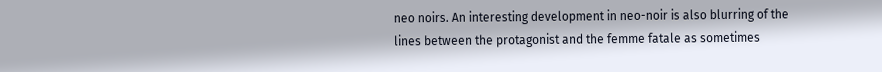neo noirs. An interesting development in neo-noir is also blurring of the lines between the protagonist and the femme fatale as sometimes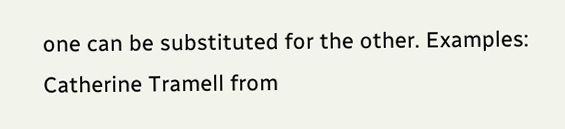one can be substituted for the other. Examples: Catherine Tramell from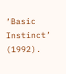‘Basic Instinct’ (1992).